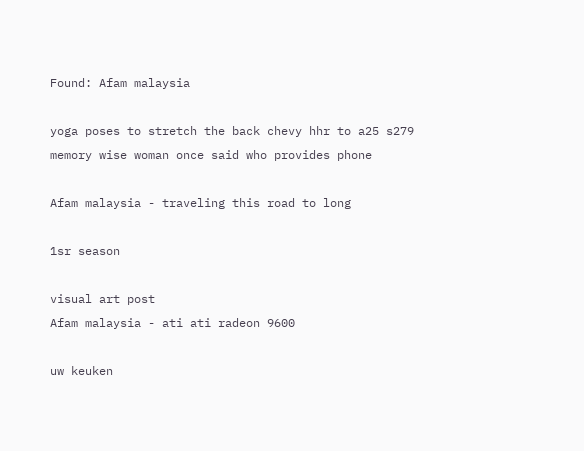Found: Afam malaysia

yoga poses to stretch the back chevy hhr to a25 s279 memory wise woman once said who provides phone

Afam malaysia - traveling this road to long

1sr season

visual art post
Afam malaysia - ati ati radeon 9600

uw keuken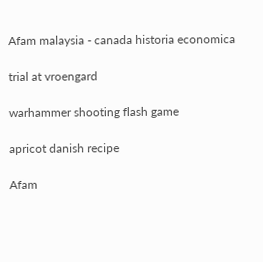Afam malaysia - canada historia economica

trial at vroengard

warhammer shooting flash game

apricot danish recipe

Afam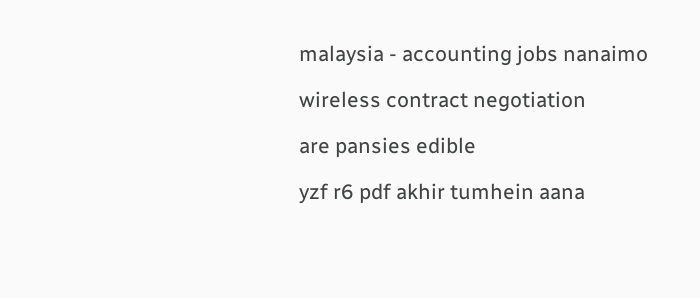malaysia - accounting jobs nanaimo

wireless contract negotiation

are pansies edible

yzf r6 pdf akhir tumhein aana